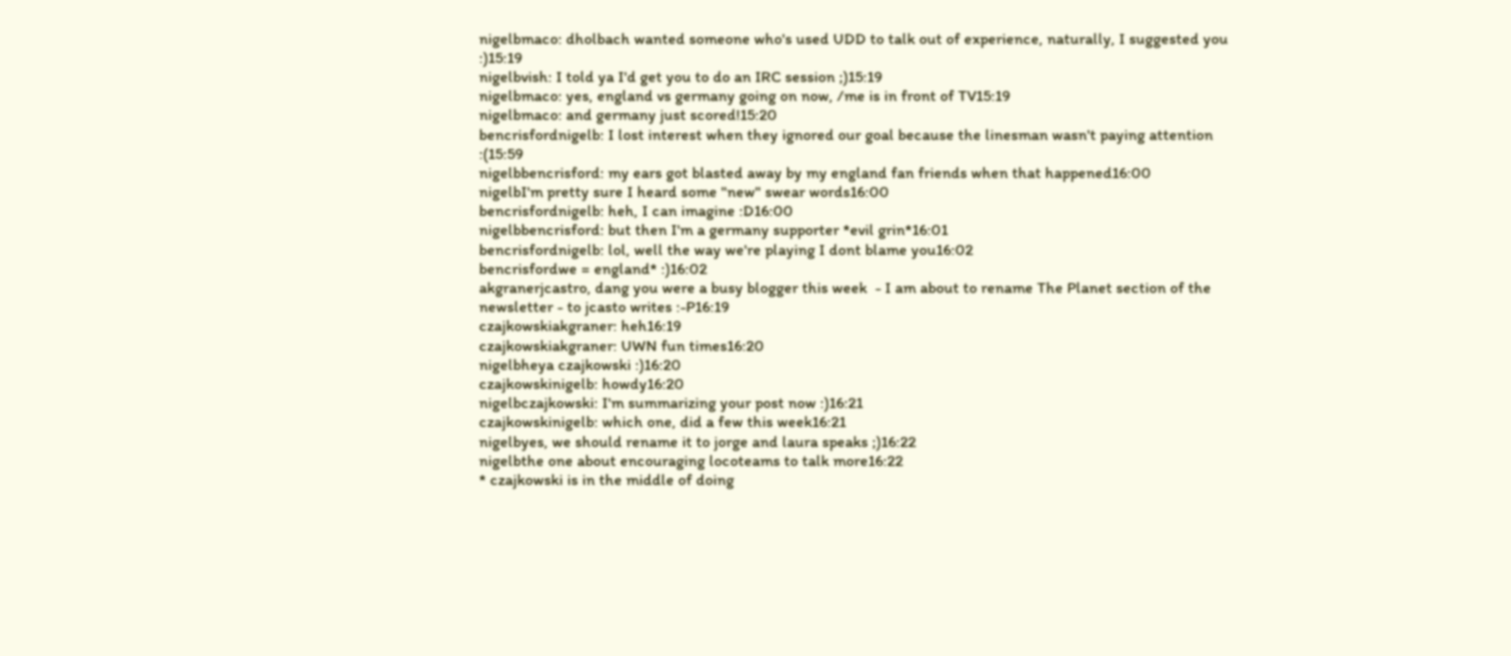nigelbmaco: dholbach wanted someone who's used UDD to talk out of experience, naturally, I suggested you :)15:19
nigelbvish: I told ya I'd get you to do an IRC session ;)15:19
nigelbmaco: yes, england vs germany going on now, /me is in front of TV15:19
nigelbmaco: and germany just scored!15:20
bencrisfordnigelb: I lost interest when they ignored our goal because the linesman wasn't paying attention :(15:59
nigelbbencrisford: my ears got blasted away by my england fan friends when that happened16:00
nigelbI'm pretty sure I heard some "new" swear words16:00
bencrisfordnigelb: heh, I can imagine :D16:00
nigelbbencrisford: but then I'm a germany supporter *evil grin*16:01
bencrisfordnigelb: lol, well the way we're playing I dont blame you16:02
bencrisfordwe = england* :)16:02
akgranerjcastro, dang you were a busy blogger this week  - I am about to rename The Planet section of the newsletter - to jcasto writes :-P16:19
czajkowskiakgraner: heh16:19
czajkowskiakgraner: UWN fun times16:20
nigelbheya czajkowski :)16:20
czajkowskinigelb: howdy16:20
nigelbczajkowski: I'm summarizing your post now :)16:21
czajkowskinigelb: which one, did a few this week16:21
nigelbyes, we should rename it to jorge and laura speaks ;)16:22
nigelbthe one about encouraging locoteams to talk more16:22
* czajkowski is in the middle of doing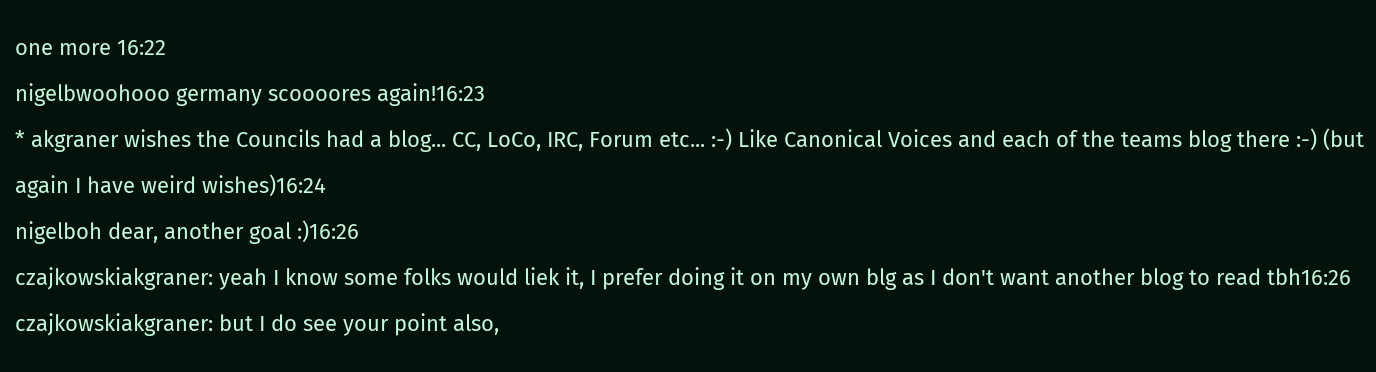one more 16:22
nigelbwoohooo germany scoooores again!16:23
* akgraner wishes the Councils had a blog... CC, LoCo, IRC, Forum etc... :-) Like Canonical Voices and each of the teams blog there :-) (but again I have weird wishes)16:24
nigelboh dear, another goal :)16:26
czajkowskiakgraner: yeah I know some folks would liek it, I prefer doing it on my own blg as I don't want another blog to read tbh16:26
czajkowskiakgraner: but I do see your point also,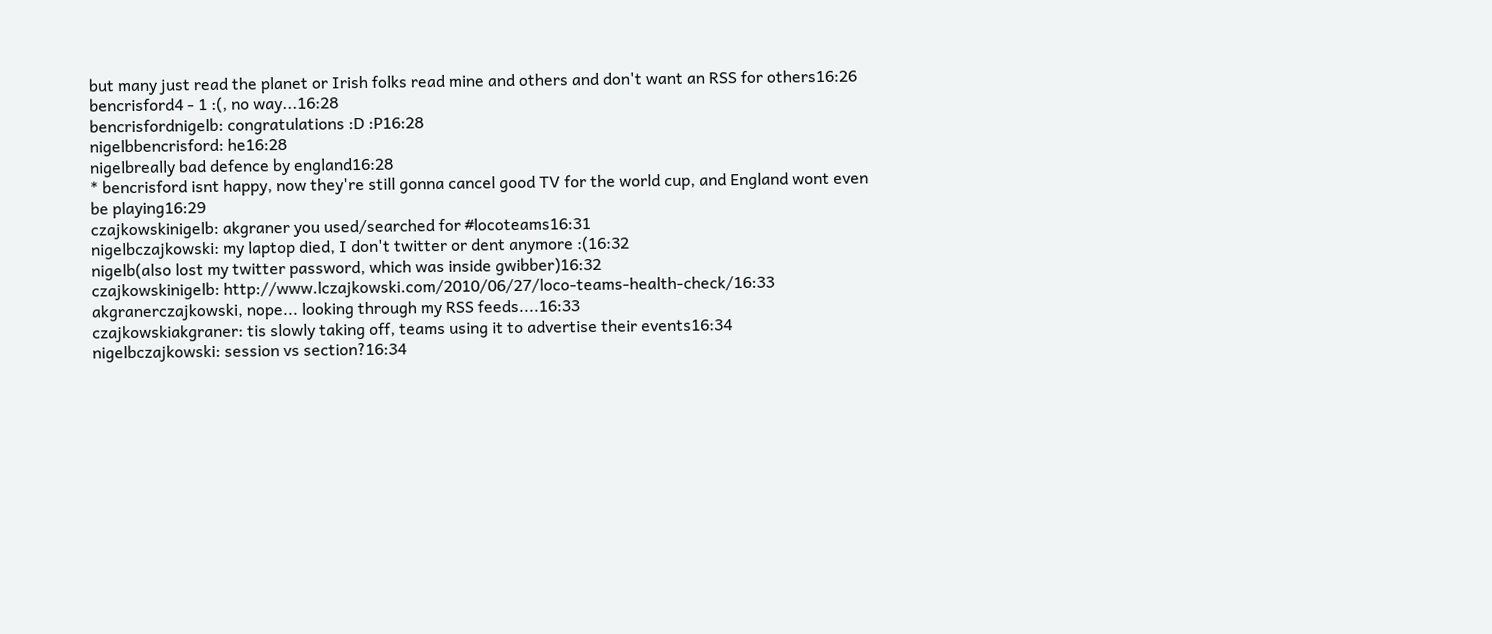but many just read the planet or Irish folks read mine and others and don't want an RSS for others16:26
bencrisford4 - 1 :(, no way...16:28
bencrisfordnigelb: congratulations :D :P16:28
nigelbbencrisford: he16:28
nigelbreally bad defence by england16:28
* bencrisford isnt happy, now they're still gonna cancel good TV for the world cup, and England wont even be playing16:29
czajkowskinigelb: akgraner you used/searched for #locoteams16:31
nigelbczajkowski: my laptop died, I don't twitter or dent anymore :(16:32
nigelb(also lost my twitter password, which was inside gwibber)16:32
czajkowskinigelb: http://www.lczajkowski.com/2010/06/27/loco-teams-health-check/16:33
akgranerczajkowski, nope... looking through my RSS feeds....16:33
czajkowskiakgraner: tis slowly taking off, teams using it to advertise their events16:34
nigelbczajkowski: session vs section?16:34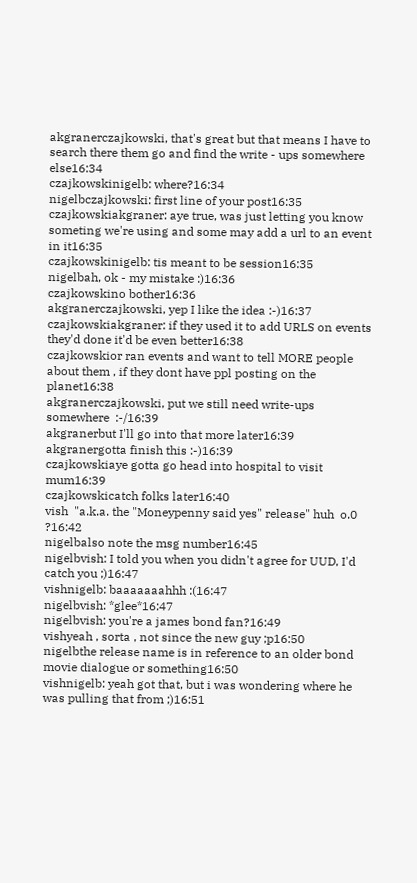akgranerczajkowski, that's great but that means I have to search there them go and find the write - ups somewhere else16:34
czajkowskinigelb: where?16:34
nigelbczajkowski: first line of your post16:35
czajkowskiakgraner: aye true, was just letting you know someting we're using and some may add a url to an event in it16:35
czajkowskinigelb: tis meant to be session16:35
nigelbah, ok - my mistake :)16:36
czajkowskino bother16:36
akgranerczajkowski, yep I like the idea :-)16:37
czajkowskiakgraner: if they used it to add URLS on events they'd done it'd be even better16:38
czajkowskior ran events and want to tell MORE people about them , if they dont have ppl posting on the planet16:38
akgranerczajkowski, put we still need write-ups somewhere  :-/16:39
akgranerbut I'll go into that more later16:39
akgranergotta finish this :-)16:39
czajkowskiaye gotta go head into hospital to visit mum16:39
czajkowskicatch folks later16:40
vish  "a.k.a. the "Moneypenny said yes" release" huh  o.0  ?16:42
nigelbalso note the msg number16:45
nigelbvish: I told you when you didn't agree for UUD, I'd catch you ;)16:47
vishnigelb: baaaaaaahhh :(16:47
nigelbvish: *glee*16:47
nigelbvish: you're a james bond fan?16:49
vishyeah , sorta , not since the new guy ;p16:50
nigelbthe release name is in reference to an older bond movie dialogue or something16:50
vishnigelb: yeah got that, but i was wondering where he was pulling that from ;)16:51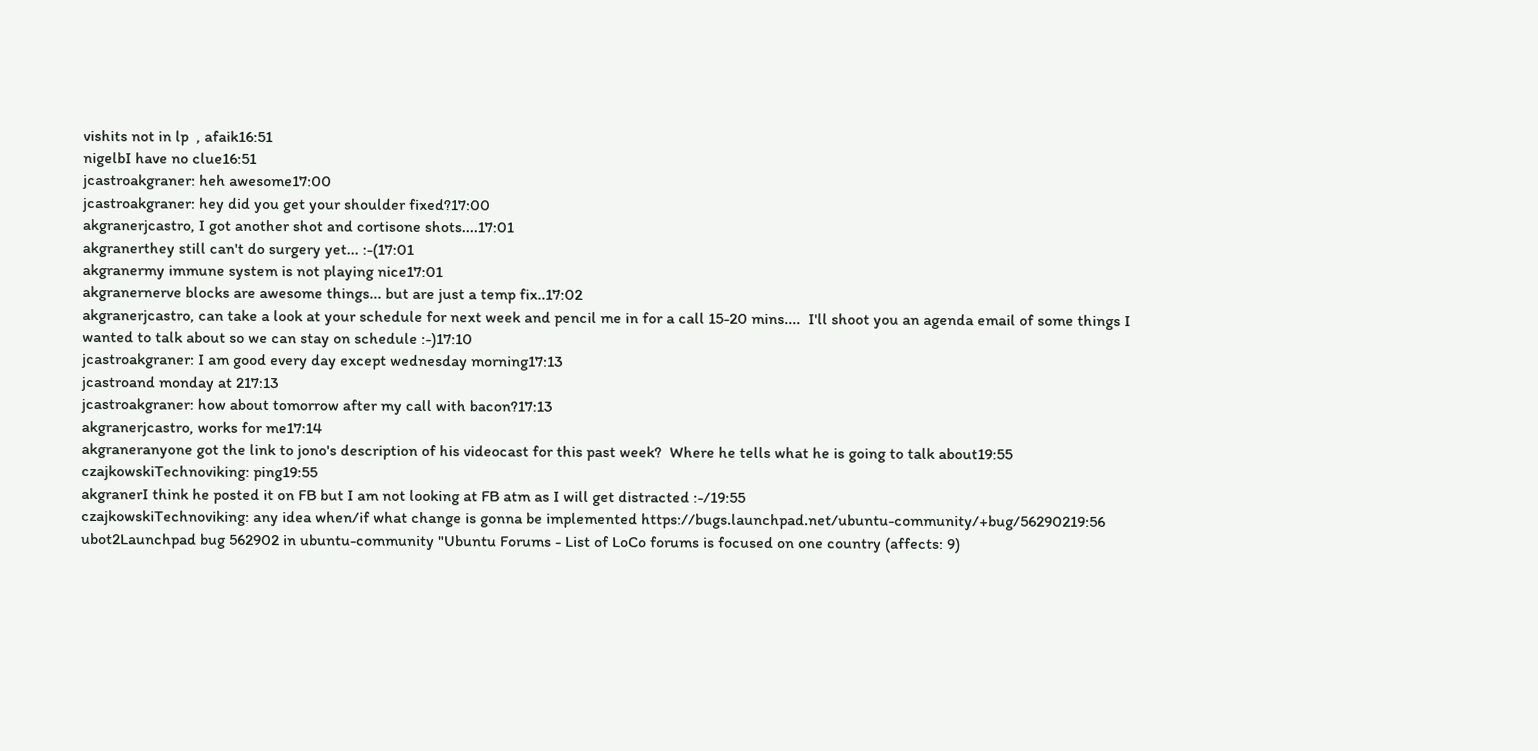vishits not in lp  , afaik16:51
nigelbI have no clue16:51
jcastroakgraner: heh awesome17:00
jcastroakgraner: hey did you get your shoulder fixed?17:00
akgranerjcastro, I got another shot and cortisone shots....17:01
akgranerthey still can't do surgery yet... :-(17:01
akgranermy immune system is not playing nice17:01
akgranernerve blocks are awesome things... but are just a temp fix..17:02
akgranerjcastro, can take a look at your schedule for next week and pencil me in for a call 15-20 mins....  I'll shoot you an agenda email of some things I wanted to talk about so we can stay on schedule :-)17:10
jcastroakgraner: I am good every day except wednesday morning17:13
jcastroand monday at 217:13
jcastroakgraner: how about tomorrow after my call with bacon?17:13
akgranerjcastro, works for me17:14
akgraneranyone got the link to jono's description of his videocast for this past week?  Where he tells what he is going to talk about19:55
czajkowskiTechnoviking: ping19:55
akgranerI think he posted it on FB but I am not looking at FB atm as I will get distracted :-/19:55
czajkowskiTechnoviking: any idea when/if what change is gonna be implemented https://bugs.launchpad.net/ubuntu-community/+bug/56290219:56
ubot2Launchpad bug 562902 in ubuntu-community "Ubuntu Forums - List of LoCo forums is focused on one country (affects: 9)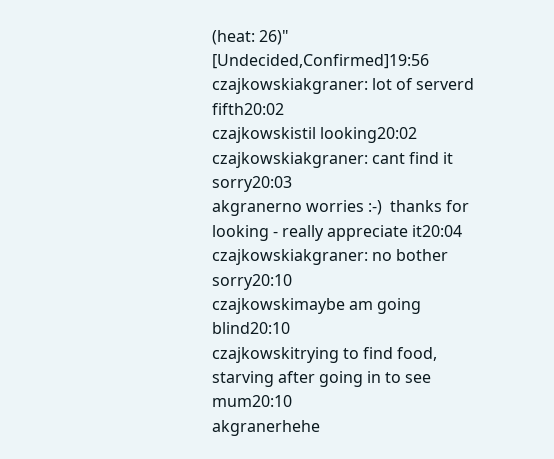(heat: 26)" [Undecided,Confirmed]19:56
czajkowskiakgraner: lot of serverd fifth20:02
czajkowskistil looking20:02
czajkowskiakgraner: cant find it sorry20:03
akgranerno worries :-)  thanks for looking - really appreciate it20:04
czajkowskiakgraner: no bother sorry20:10
czajkowskimaybe am going blind20:10
czajkowskitrying to find food, starving after going in to see mum20:10
akgranerhehe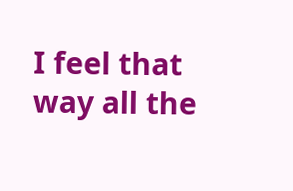I feel that way all the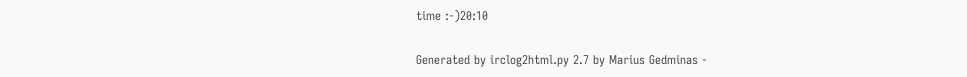time :-)20:10

Generated by irclog2html.py 2.7 by Marius Gedminas -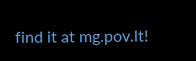find it at mg.pov.lt!